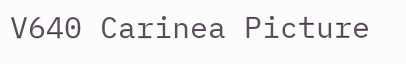V640 Carinea Picture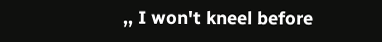,, I won't kneel before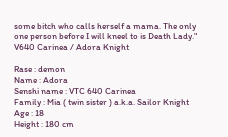some bitch who calls herself a mama. The only one person before I will kneel to is Death Lady."
V640 Carinea / Adora Knight

Rase : demon
Name : Adora
Senshi name : VTC 640 Carinea
Family : Mia ( twin sister ) a.k.a. Sailor Knight
Age : 18
Height : 180 cm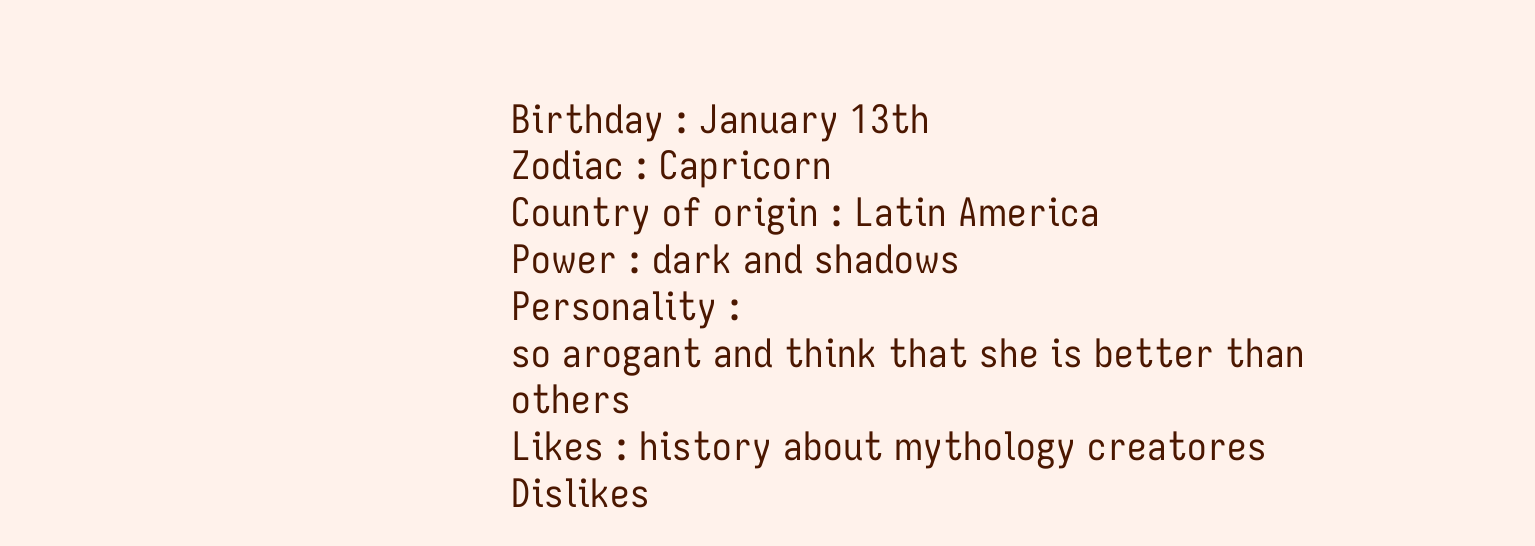Birthday : January 13th
Zodiac : Capricorn
Country of origin : Latin America
Power : dark and shadows
Personality :
so arogant and think that she is better than others
Likes : history about mythology creatores
Dislikes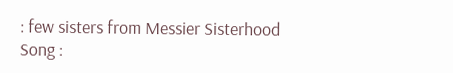: few sisters from Messier Sisterhood
Song :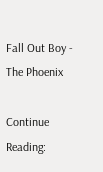Fall Out Boy - The Phoenix

Continue Reading: